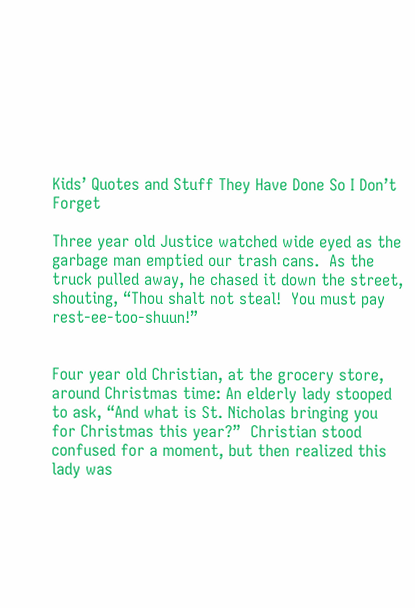Kids’ Quotes and Stuff They Have Done So I Don’t Forget

Three year old Justice watched wide eyed as the garbage man emptied our trash cans.  As the truck pulled away, he chased it down the street, shouting, “Thou shalt not steal!  You must pay rest-ee-too-shuun!”


Four year old Christian, at the grocery store, around Christmas time: An elderly lady stooped to ask, “And what is St. Nicholas bringing you for Christmas this year?”  Christian stood confused for a moment, but then realized this lady was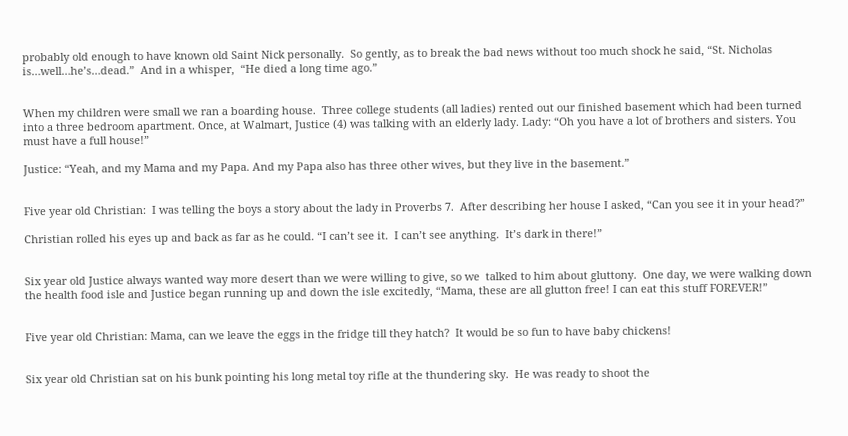probably old enough to have known old Saint Nick personally.  So gently, as to break the bad news without too much shock he said, “St. Nicholas is…well…he’s…dead.”  And in a whisper,  “He died a long time ago.”


When my children were small we ran a boarding house.  Three college students (all ladies) rented out our finished basement which had been turned into a three bedroom apartment. Once, at Walmart, Justice (4) was talking with an elderly lady. Lady: “Oh you have a lot of brothers and sisters. You must have a full house!”

Justice: “Yeah, and my Mama and my Papa. And my Papa also has three other wives, but they live in the basement.”


Five year old Christian:  I was telling the boys a story about the lady in Proverbs 7.  After describing her house I asked, “Can you see it in your head?”

Christian rolled his eyes up and back as far as he could. “I can’t see it.  I can’t see anything.  It’s dark in there!”


Six year old Justice always wanted way more desert than we were willing to give, so we  talked to him about gluttony.  One day, we were walking down the health food isle and Justice began running up and down the isle excitedly, “Mama, these are all glutton free! I can eat this stuff FOREVER!”


Five year old Christian: Mama, can we leave the eggs in the fridge till they hatch?  It would be so fun to have baby chickens!


Six year old Christian sat on his bunk pointing his long metal toy rifle at the thundering sky.  He was ready to shoot the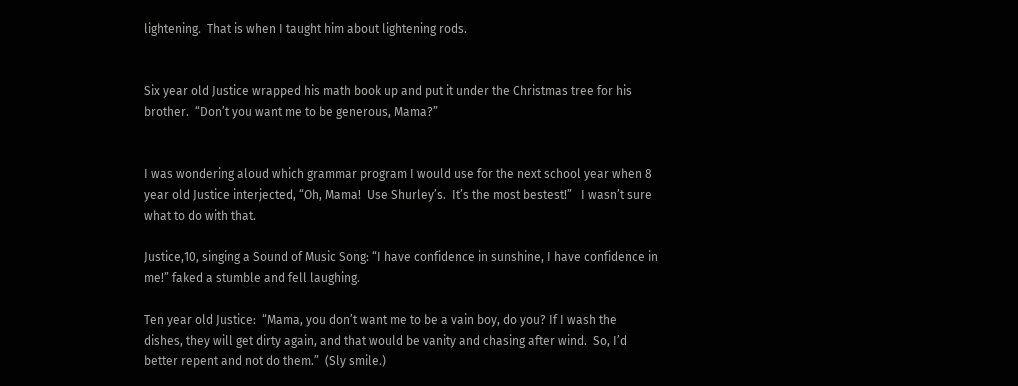lightening.  That is when I taught him about lightening rods.


Six year old Justice wrapped his math book up and put it under the Christmas tree for his brother.  “Don’t you want me to be generous, Mama?”


I was wondering aloud which grammar program I would use for the next school year when 8 year old Justice interjected, “Oh, Mama!  Use Shurley’s.  It’s the most bestest!”   I wasn’t sure what to do with that.

Justice,10, singing a Sound of Music Song: “I have confidence in sunshine, I have confidence in me!” faked a stumble and fell laughing.

Ten year old Justice:  “Mama, you don’t want me to be a vain boy, do you? If I wash the dishes, they will get dirty again, and that would be vanity and chasing after wind.  So, I’d better repent and not do them.”  (Sly smile.)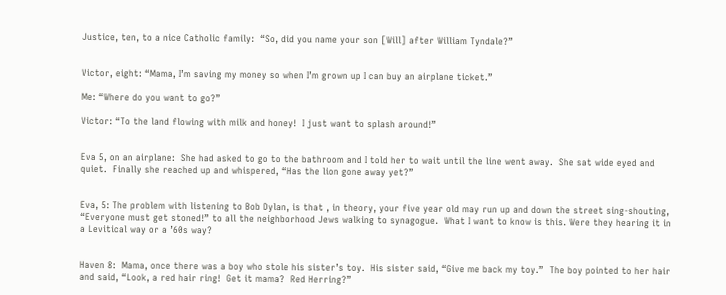Justice, ten, to a nice Catholic family:  “So, did you name your son [Will] after William Tyndale?”


Victor, eight: “Mama, I’m saving my money so when I’m grown up I can buy an airplane ticket.”

Me: “Where do you want to go?”

Victor: “To the land flowing with milk and honey!  I just want to splash around!”


Eva 5, on an airplane:  She had asked to go to the bathroom and I told her to wait until the line went away.  She sat wide eyed and quiet.  Finally she reached up and whispered, “Has the lion gone away yet?”


Eva, 5: The problem with listening to Bob Dylan, is that , in theory, your five year old may run up and down the street sing-shouting, “Everyone must get stoned!” to all the neighborhood Jews walking to synagogue.  What I want to know is this. Were they hearing it in a Levitical way or a ’60s way?


Haven 8:  Mama, once there was a boy who stole his sister’s toy.  His sister said, “Give me back my toy.”  The boy pointed to her hair and said, “Look, a red hair ring!  Get it mama?  Red Herring?”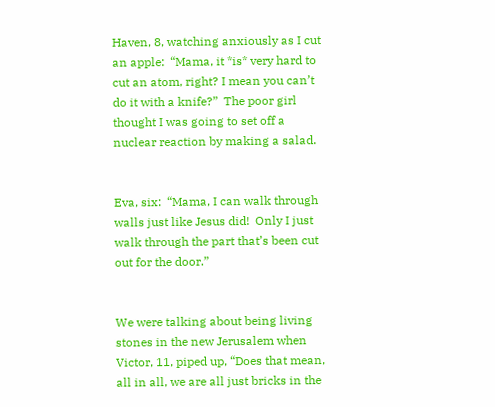Haven, 8, watching anxiously as I cut an apple:  “Mama, it *is* very hard to cut an atom, right? I mean you can’t do it with a knife?”  The poor girl thought I was going to set off a nuclear reaction by making a salad.


Eva, six:  “Mama, I can walk through walls just like Jesus did!  Only I just walk through the part that’s been cut out for the door.”


We were talking about being living stones in the new Jerusalem when Victor, 11, piped up, “Does that mean, all in all, we are all just bricks in the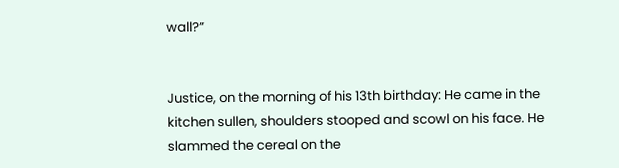wall?”


Justice, on the morning of his 13th birthday: He came in the kitchen sullen, shoulders stooped and scowl on his face. He slammed the cereal on the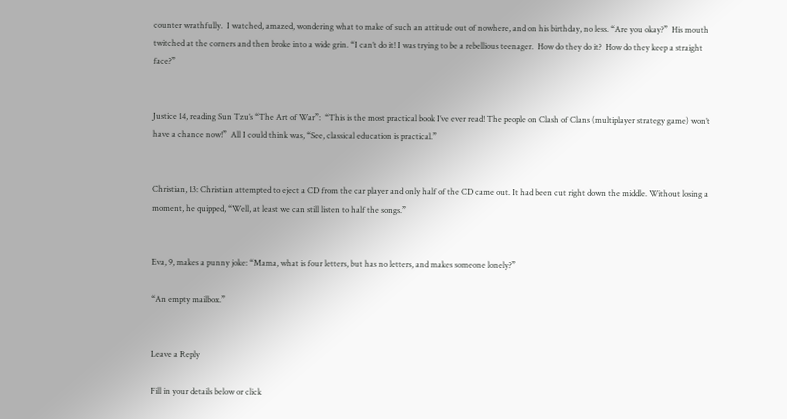counter wrathfully.  I watched, amazed, wondering what to make of such an attitude out of nowhere, and on his birthday, no less. “Are you okay?”  His mouth twitched at the corners and then broke into a wide grin. “I can’t do it! I was trying to be a rebellious teenager.  How do they do it?  How do they keep a straight face?”


Justice 14, reading Sun Tzu’s “The Art of War”:  “This is the most practical book I’ve ever read! The people on Clash of Clans (multiplayer strategy game) won’t have a chance now!”  All I could think was, “See, classical education is practical.”


Christian, 13: Christian attempted to eject a CD from the car player and only half of the CD came out. It had been cut right down the middle. Without losing a moment, he quipped, “Well, at least we can still listen to half the songs.”


Eva, 9, makes a punny joke: “Mama, what is four letters, but has no letters, and makes someone lonely?”

“An empty mailbox.”


Leave a Reply

Fill in your details below or click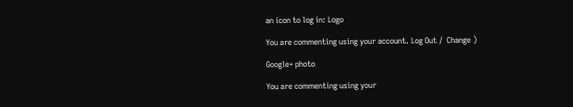an icon to log in: Logo

You are commenting using your account. Log Out /  Change )

Google+ photo

You are commenting using your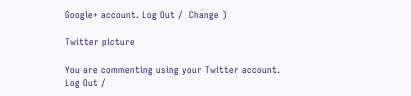Google+ account. Log Out /  Change )

Twitter picture

You are commenting using your Twitter account. Log Out /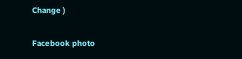Change )

Facebook photo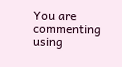You are commenting using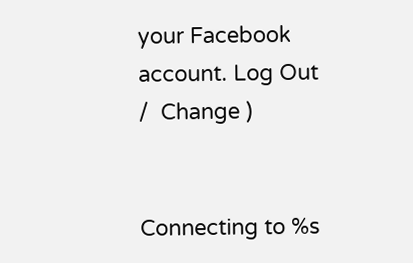your Facebook account. Log Out /  Change )


Connecting to %s